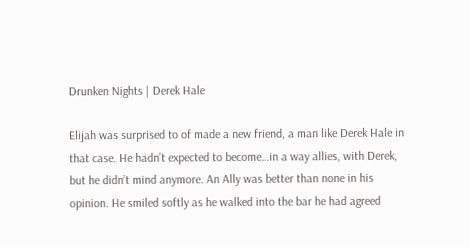Drunken Nights | Derek Hale

Elijah was surprised to of made a new friend, a man like Derek Hale in that case. He hadn’t expected to become…in a way allies, with Derek, but he didn’t mind anymore. An Ally was better than none in his opinion. He smiled softly as he walked into the bar he had agreed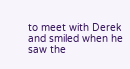to meet with Derek and smiled when he saw the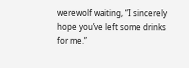werewolf waiting, “I sincerely hope you’ve left some drinks for me.”